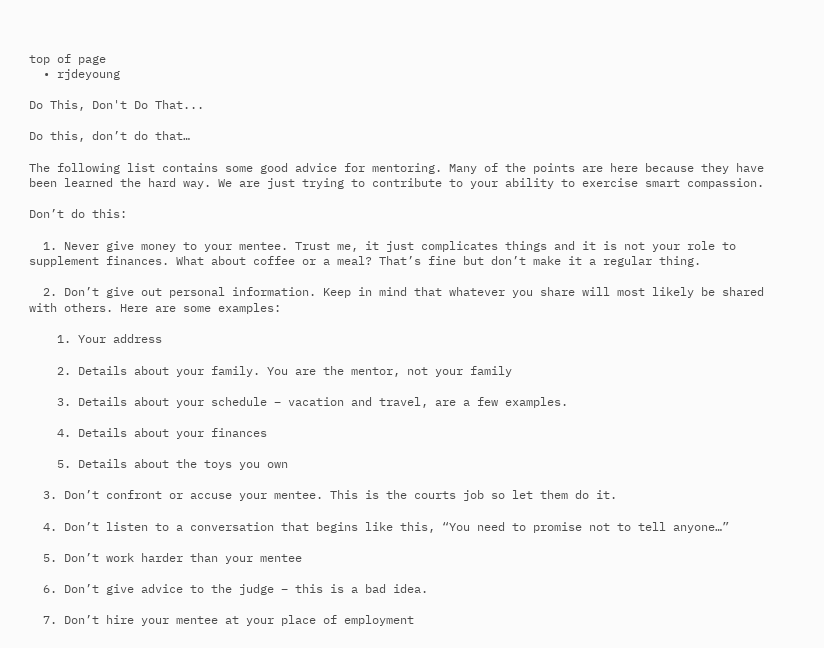top of page
  • rjdeyoung

Do This, Don't Do That...

Do this, don’t do that…

The following list contains some good advice for mentoring. Many of the points are here because they have been learned the hard way. We are just trying to contribute to your ability to exercise smart compassion.

Don’t do this:

  1. Never give money to your mentee. Trust me, it just complicates things and it is not your role to supplement finances. What about coffee or a meal? That’s fine but don’t make it a regular thing.

  2. Don’t give out personal information. Keep in mind that whatever you share will most likely be shared with others. Here are some examples:

    1. Your address

    2. Details about your family. You are the mentor, not your family

    3. Details about your schedule – vacation and travel, are a few examples.

    4. Details about your finances

    5. Details about the toys you own

  3. Don’t confront or accuse your mentee. This is the courts job so let them do it.

  4. Don’t listen to a conversation that begins like this, “You need to promise not to tell anyone…”

  5. Don’t work harder than your mentee

  6. Don’t give advice to the judge – this is a bad idea.

  7. Don’t hire your mentee at your place of employment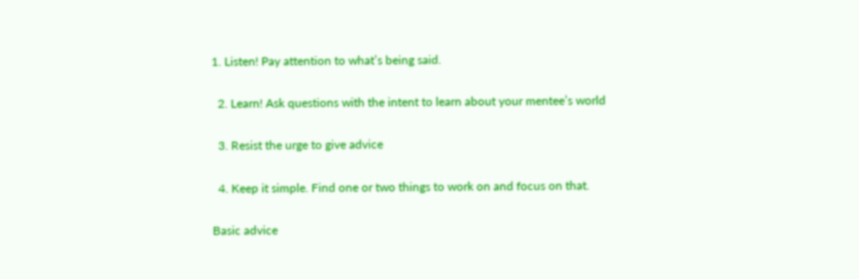1. Listen! Pay attention to what’s being said.

  2. Learn! Ask questions with the intent to learn about your mentee’s world

  3. Resist the urge to give advice

  4. Keep it simple. Find one or two things to work on and focus on that.

Basic advice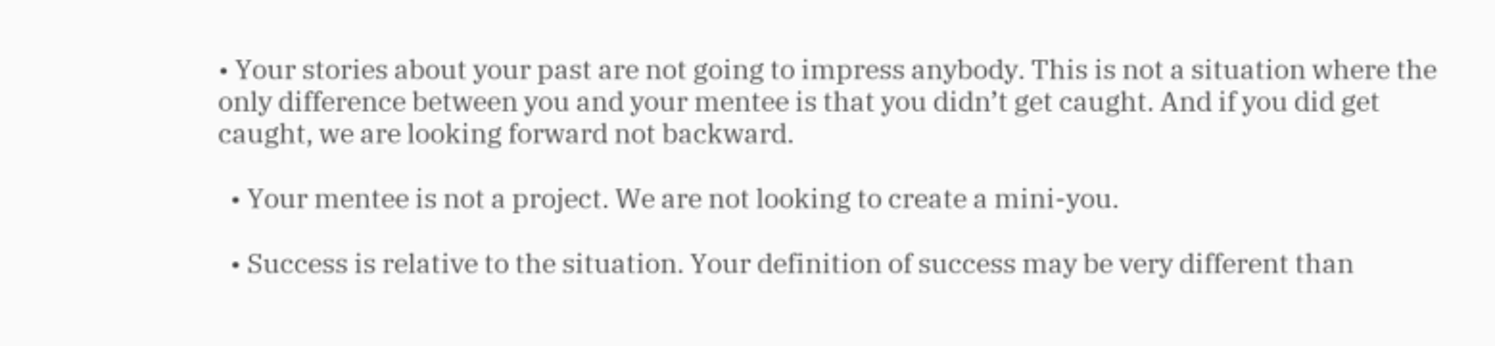• Your stories about your past are not going to impress anybody. This is not a situation where the only difference between you and your mentee is that you didn’t get caught. And if you did get caught, we are looking forward not backward.

  • Your mentee is not a project. We are not looking to create a mini-you.

  • Success is relative to the situation. Your definition of success may be very different than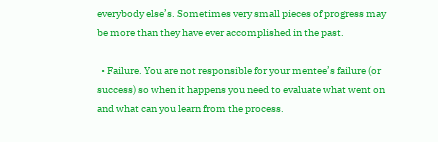everybody else’s. Sometimes very small pieces of progress may be more than they have ever accomplished in the past.

  • Failure. You are not responsible for your mentee’s failure (or success) so when it happens you need to evaluate what went on and what can you learn from the process.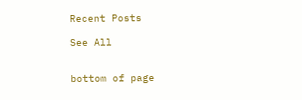Recent Posts

See All


bottom of page